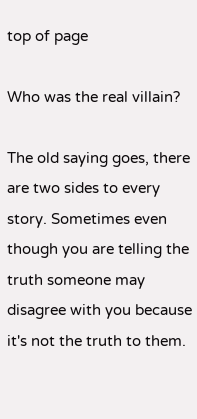top of page

Who was the real villain?

The old saying goes, there are two sides to every story. Sometimes even though you are telling the truth someone may disagree with you because it's not the truth to them.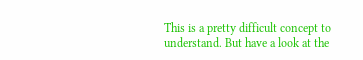This is a pretty difficult concept to understand. But have a look at the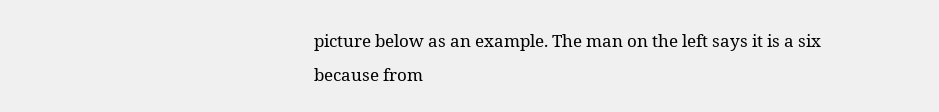picture below as an example. The man on the left says it is a six because from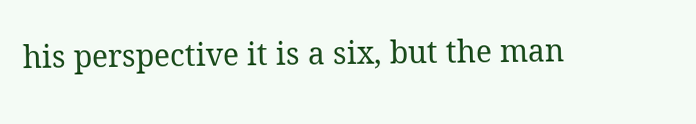his perspective it is a six, but the man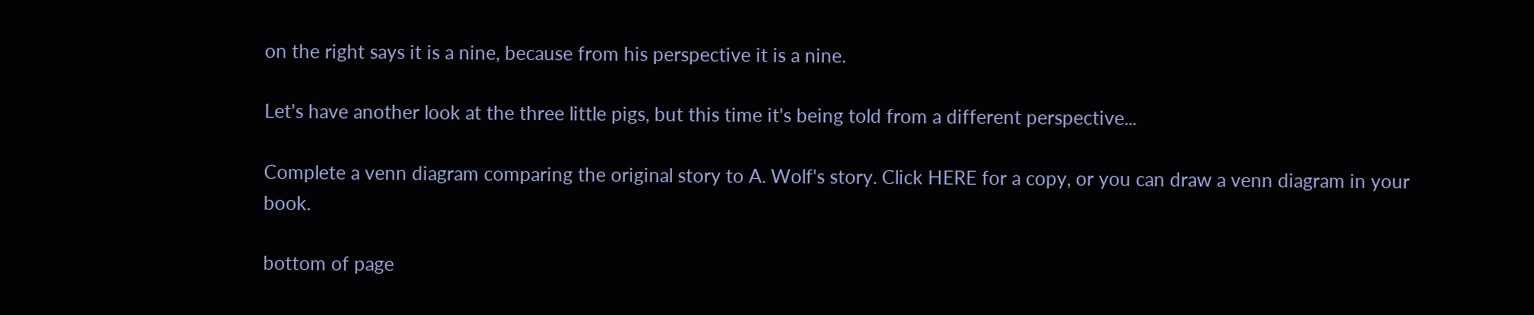on the right says it is a nine, because from his perspective it is a nine.

Let's have another look at the three little pigs, but this time it's being told from a different perspective...

Complete a venn diagram comparing the original story to A. Wolf's story. Click HERE for a copy, or you can draw a venn diagram in your book.

bottom of page